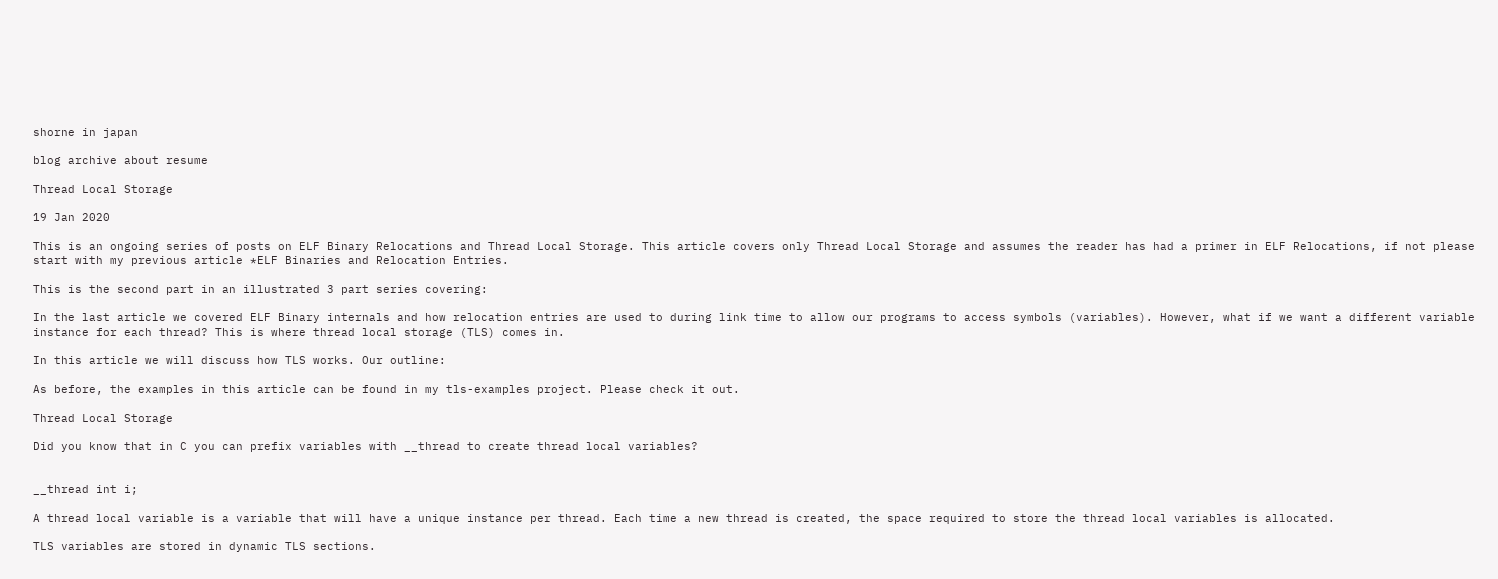shorne in japan

blog archive about resume

Thread Local Storage

19 Jan 2020

This is an ongoing series of posts on ELF Binary Relocations and Thread Local Storage. This article covers only Thread Local Storage and assumes the reader has had a primer in ELF Relocations, if not please start with my previous article *ELF Binaries and Relocation Entries.

This is the second part in an illustrated 3 part series covering:

In the last article we covered ELF Binary internals and how relocation entries are used to during link time to allow our programs to access symbols (variables). However, what if we want a different variable instance for each thread? This is where thread local storage (TLS) comes in.

In this article we will discuss how TLS works. Our outline:

As before, the examples in this article can be found in my tls-examples project. Please check it out.

Thread Local Storage

Did you know that in C you can prefix variables with __thread to create thread local variables?


__thread int i;

A thread local variable is a variable that will have a unique instance per thread. Each time a new thread is created, the space required to store the thread local variables is allocated.

TLS variables are stored in dynamic TLS sections.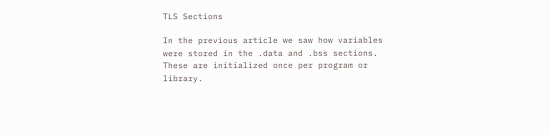TLS Sections

In the previous article we saw how variables were stored in the .data and .bss sections. These are initialized once per program or library.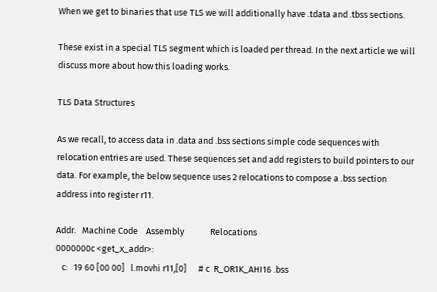When we get to binaries that use TLS we will additionally have .tdata and .tbss sections.

These exist in a special TLS segment which is loaded per thread. In the next article we will discuss more about how this loading works.

TLS Data Structures

As we recall, to access data in .data and .bss sections simple code sequences with relocation entries are used. These sequences set and add registers to build pointers to our data. For example, the below sequence uses 2 relocations to compose a .bss section address into register r11.

Addr.   Machine Code    Assembly             Relocations
0000000c <get_x_addr>:
   c:   19 60 [00 00]   l.movhi r11,[0]      # c  R_OR1K_AHI16 .bss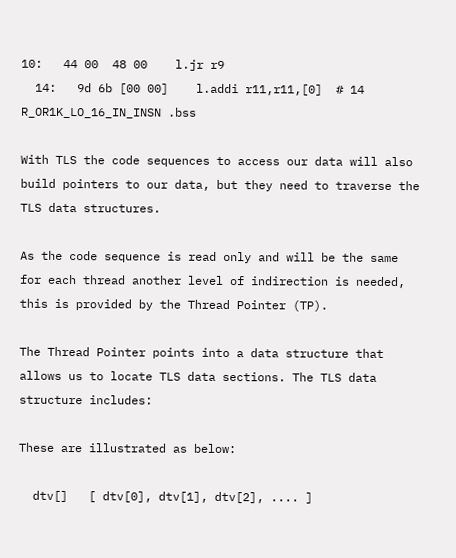10:   44 00  48 00    l.jr r9
  14:   9d 6b [00 00]    l.addi r11,r11,[0]  # 14 R_OR1K_LO_16_IN_INSN .bss

With TLS the code sequences to access our data will also build pointers to our data, but they need to traverse the TLS data structures.

As the code sequence is read only and will be the same for each thread another level of indirection is needed, this is provided by the Thread Pointer (TP).

The Thread Pointer points into a data structure that allows us to locate TLS data sections. The TLS data structure includes:

These are illustrated as below:

  dtv[]   [ dtv[0], dtv[1], dtv[2], .... ]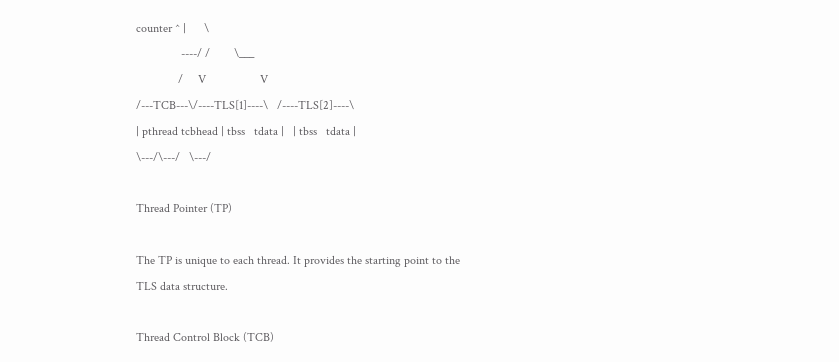counter ^ |      \
               ----/ /        \___
              /     V                  V
/---TCB---\/----TLS[1]----\   /----TLS[2]----\
| pthread tcbhead | tbss   tdata |   | tbss   tdata |
\---/\---/   \---/

Thread Pointer (TP)

The TP is unique to each thread. It provides the starting point to the TLS data structure.

Thread Control Block (TCB)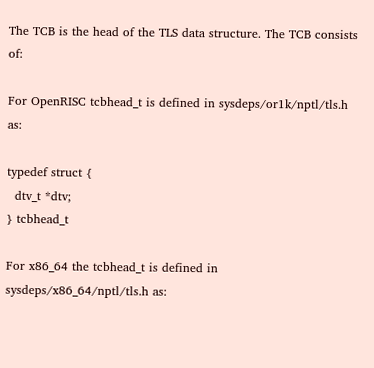The TCB is the head of the TLS data structure. The TCB consists of:

For OpenRISC tcbhead_t is defined in sysdeps/or1k/nptl/tls.h as:

typedef struct {
  dtv_t *dtv;
} tcbhead_t

For x86_64 the tcbhead_t is defined in sysdeps/x86_64/nptl/tls.h as: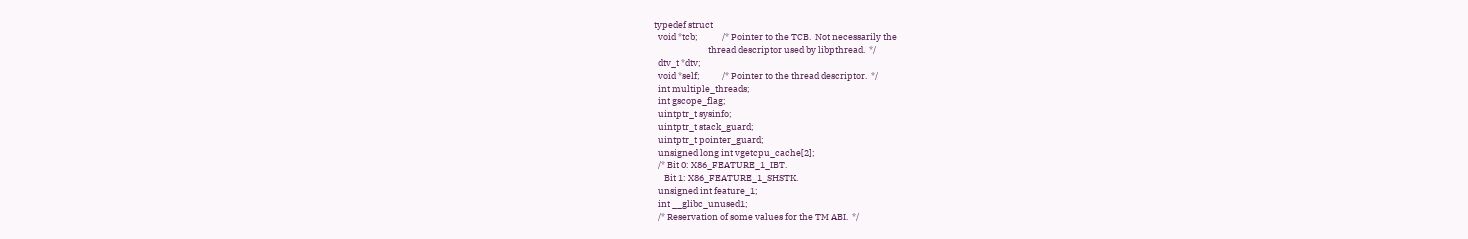typedef struct
  void *tcb;            /* Pointer to the TCB.  Not necessarily the
                           thread descriptor used by libpthread.  */
  dtv_t *dtv;
  void *self;           /* Pointer to the thread descriptor.  */
  int multiple_threads;
  int gscope_flag;
  uintptr_t sysinfo;
  uintptr_t stack_guard;
  uintptr_t pointer_guard;
  unsigned long int vgetcpu_cache[2];
  /* Bit 0: X86_FEATURE_1_IBT.
     Bit 1: X86_FEATURE_1_SHSTK.
  unsigned int feature_1;
  int __glibc_unused1;
  /* Reservation of some values for the TM ABI.  */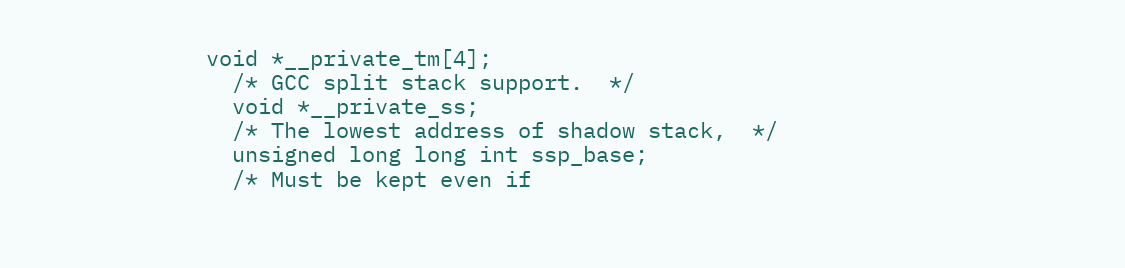void *__private_tm[4];
  /* GCC split stack support.  */
  void *__private_ss;
  /* The lowest address of shadow stack,  */
  unsigned long long int ssp_base;
  /* Must be kept even if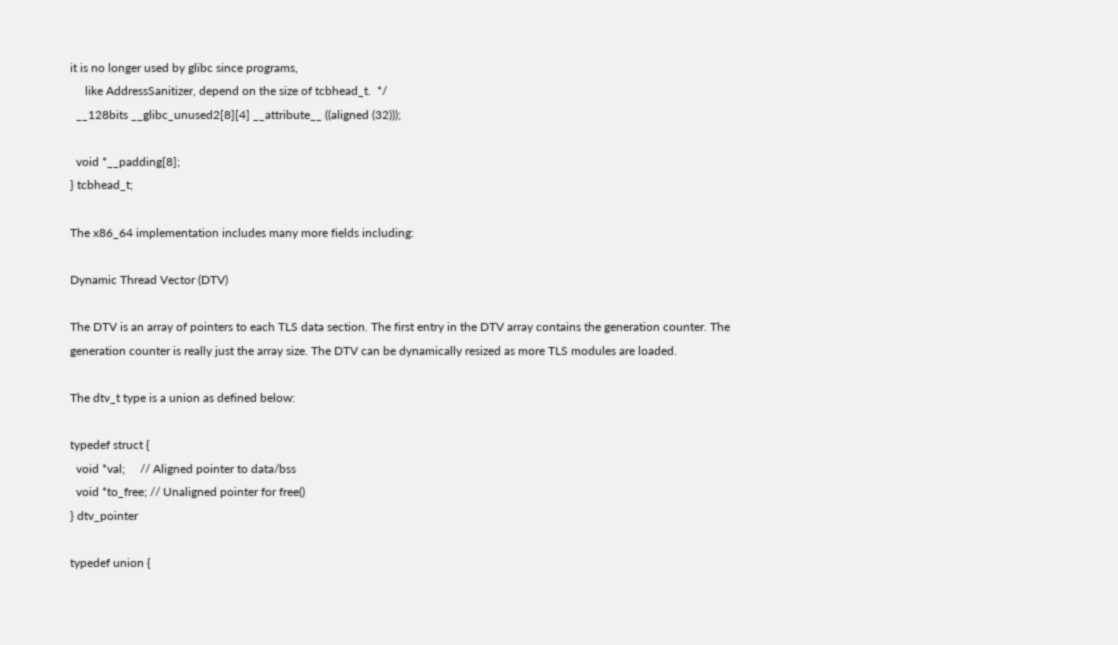it is no longer used by glibc since programs,
     like AddressSanitizer, depend on the size of tcbhead_t.  */
  __128bits __glibc_unused2[8][4] __attribute__ ((aligned (32)));

  void *__padding[8];
} tcbhead_t;

The x86_64 implementation includes many more fields including:

Dynamic Thread Vector (DTV)

The DTV is an array of pointers to each TLS data section. The first entry in the DTV array contains the generation counter. The generation counter is really just the array size. The DTV can be dynamically resized as more TLS modules are loaded.

The dtv_t type is a union as defined below:

typedef struct {
  void *val;     // Aligned pointer to data/bss
  void *to_free; // Unaligned pointer for free()
} dtv_pointer

typedef union {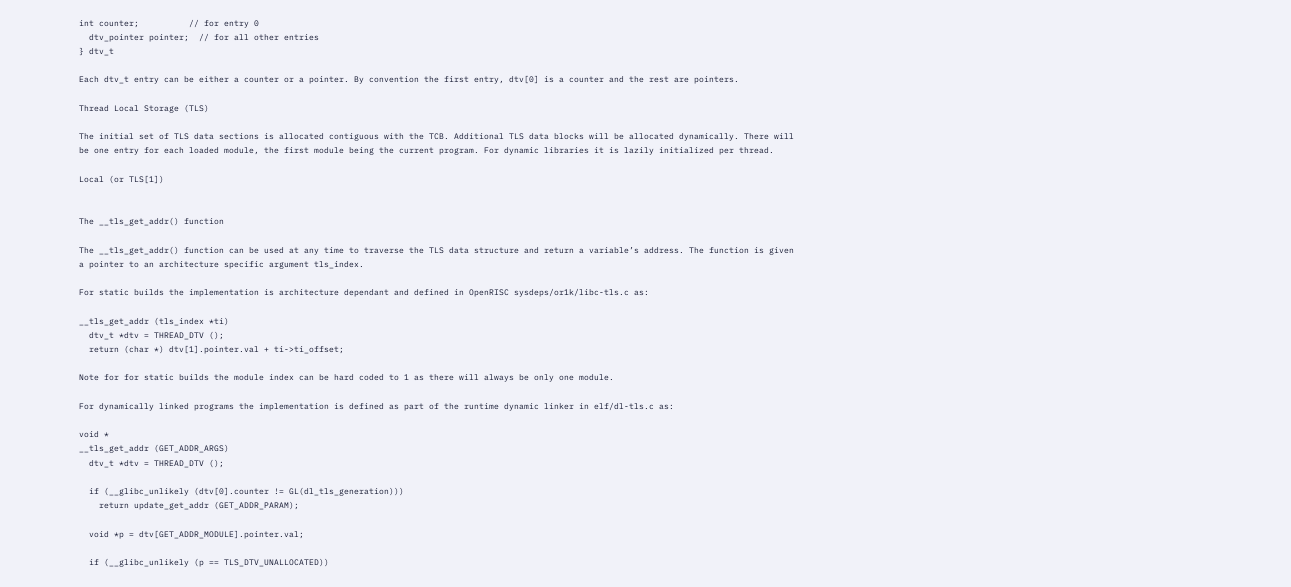int counter;          // for entry 0
  dtv_pointer pointer;  // for all other entries
} dtv_t

Each dtv_t entry can be either a counter or a pointer. By convention the first entry, dtv[0] is a counter and the rest are pointers.

Thread Local Storage (TLS)

The initial set of TLS data sections is allocated contiguous with the TCB. Additional TLS data blocks will be allocated dynamically. There will be one entry for each loaded module, the first module being the current program. For dynamic libraries it is lazily initialized per thread.

Local (or TLS[1])


The __tls_get_addr() function

The __tls_get_addr() function can be used at any time to traverse the TLS data structure and return a variable’s address. The function is given a pointer to an architecture specific argument tls_index.

For static builds the implementation is architecture dependant and defined in OpenRISC sysdeps/or1k/libc-tls.c as:

__tls_get_addr (tls_index *ti)
  dtv_t *dtv = THREAD_DTV ();
  return (char *) dtv[1].pointer.val + ti->ti_offset;

Note for for static builds the module index can be hard coded to 1 as there will always be only one module.

For dynamically linked programs the implementation is defined as part of the runtime dynamic linker in elf/dl-tls.c as:

void *
__tls_get_addr (GET_ADDR_ARGS)
  dtv_t *dtv = THREAD_DTV ();

  if (__glibc_unlikely (dtv[0].counter != GL(dl_tls_generation)))
    return update_get_addr (GET_ADDR_PARAM);

  void *p = dtv[GET_ADDR_MODULE].pointer.val;

  if (__glibc_unlikely (p == TLS_DTV_UNALLOCATED))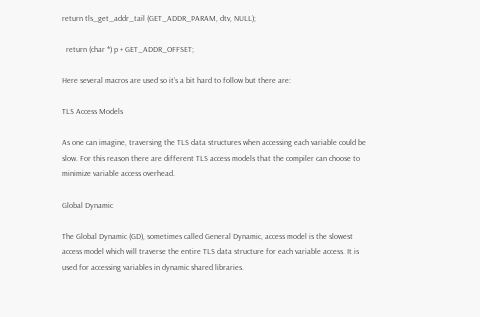return tls_get_addr_tail (GET_ADDR_PARAM, dtv, NULL);

  return (char *) p + GET_ADDR_OFFSET;

Here several macros are used so it’s a bit hard to follow but there are:

TLS Access Models

As one can imagine, traversing the TLS data structures when accessing each variable could be slow. For this reason there are different TLS access models that the compiler can choose to minimize variable access overhead.

Global Dynamic

The Global Dynamic (GD), sometimes called General Dynamic, access model is the slowest access model which will traverse the entire TLS data structure for each variable access. It is used for accessing variables in dynamic shared libraries.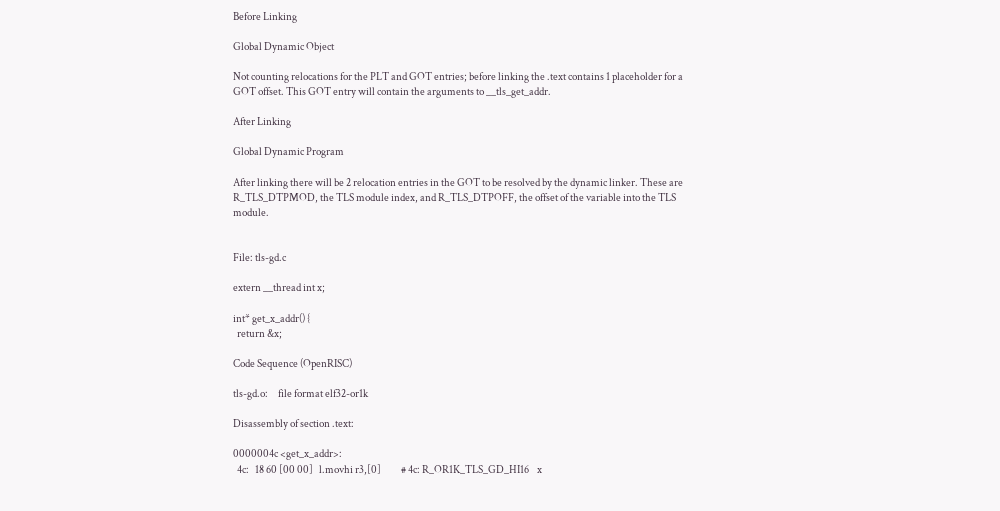Before Linking

Global Dynamic Object

Not counting relocations for the PLT and GOT entries; before linking the .text contains 1 placeholder for a GOT offset. This GOT entry will contain the arguments to __tls_get_addr.

After Linking

Global Dynamic Program

After linking there will be 2 relocation entries in the GOT to be resolved by the dynamic linker. These are R_TLS_DTPMOD, the TLS module index, and R_TLS_DTPOFF, the offset of the variable into the TLS module.


File: tls-gd.c

extern __thread int x;

int* get_x_addr() {
  return &x;

Code Sequence (OpenRISC)

tls-gd.o:     file format elf32-or1k

Disassembly of section .text:

0000004c <get_x_addr>:
  4c:   18 60 [00 00]   l.movhi r3,[0]          # 4c: R_OR1K_TLS_GD_HI16    x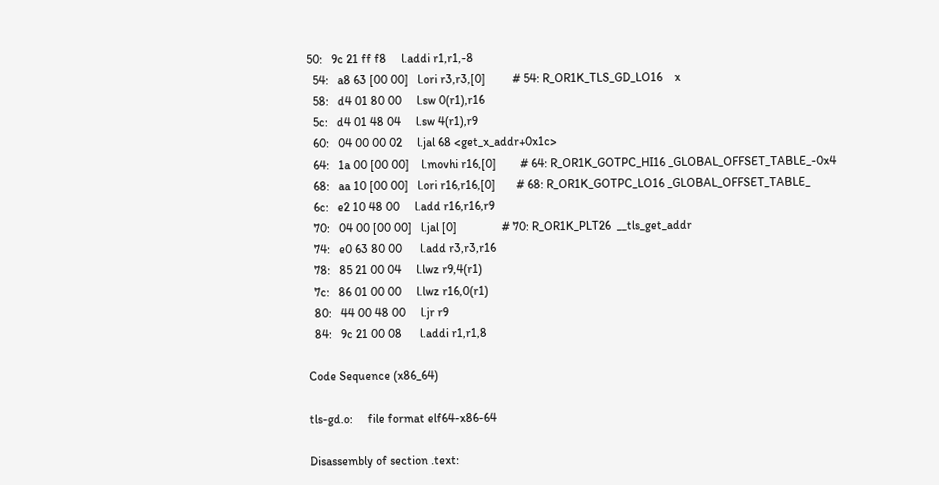50:   9c 21 ff f8     l.addi r1,r1,-8
  54:   a8 63 [00 00]   l.ori r3,r3,[0]         # 54: R_OR1K_TLS_GD_LO16    x
  58:   d4 01 80 00     l.sw 0(r1),r16
  5c:   d4 01 48 04     l.sw 4(r1),r9
  60:   04 00 00 02     l.jal 68 <get_x_addr+0x1c>
  64:   1a 00 [00 00]    l.movhi r16,[0]        # 64: R_OR1K_GOTPC_HI16 _GLOBAL_OFFSET_TABLE_-0x4
  68:   aa 10 [00 00]   l.ori r16,r16,[0]       # 68: R_OR1K_GOTPC_LO16 _GLOBAL_OFFSET_TABLE_
  6c:   e2 10 48 00     l.add r16,r16,r9
  70:   04 00 [00 00]   l.jal [0]               # 70: R_OR1K_PLT26  __tls_get_addr
  74:   e0 63 80 00      l.add r3,r3,r16
  78:   85 21 00 04     l.lwz r9,4(r1)
  7c:   86 01 00 00     l.lwz r16,0(r1)
  80:   44 00 48 00     l.jr r9
  84:   9c 21 00 08      l.addi r1,r1,8

Code Sequence (x86_64)

tls-gd.o:     file format elf64-x86-64

Disassembly of section .text: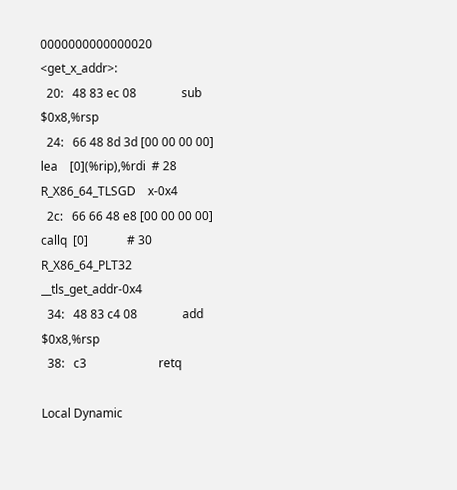0000000000000020 <get_x_addr>:
  20:   48 83 ec 08               sub    $0x8,%rsp
  24:   66 48 8d 3d [00 00 00 00] lea    [0](%rip),%rdi  # 28 R_X86_64_TLSGD    x-0x4
  2c:   66 66 48 e8 [00 00 00 00] callq  [0]             # 30 R_X86_64_PLT32    __tls_get_addr-0x4
  34:   48 83 c4 08               add    $0x8,%rsp
  38:   c3                        retq

Local Dynamic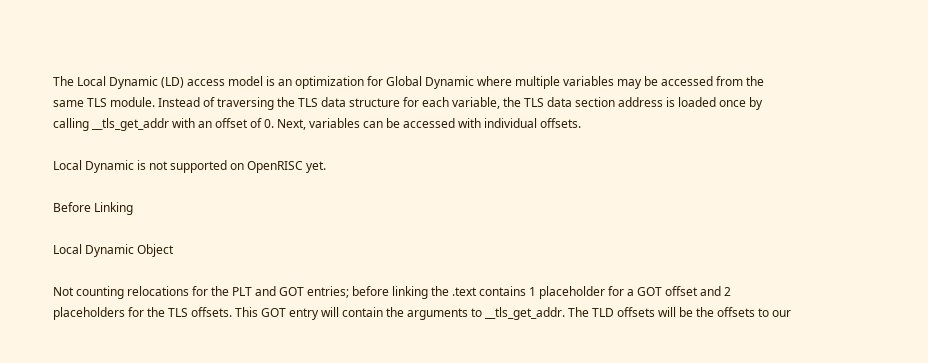The Local Dynamic (LD) access model is an optimization for Global Dynamic where multiple variables may be accessed from the same TLS module. Instead of traversing the TLS data structure for each variable, the TLS data section address is loaded once by calling __tls_get_addr with an offset of 0. Next, variables can be accessed with individual offsets.

Local Dynamic is not supported on OpenRISC yet.

Before Linking

Local Dynamic Object

Not counting relocations for the PLT and GOT entries; before linking the .text contains 1 placeholder for a GOT offset and 2 placeholders for the TLS offsets. This GOT entry will contain the arguments to __tls_get_addr. The TLD offsets will be the offsets to our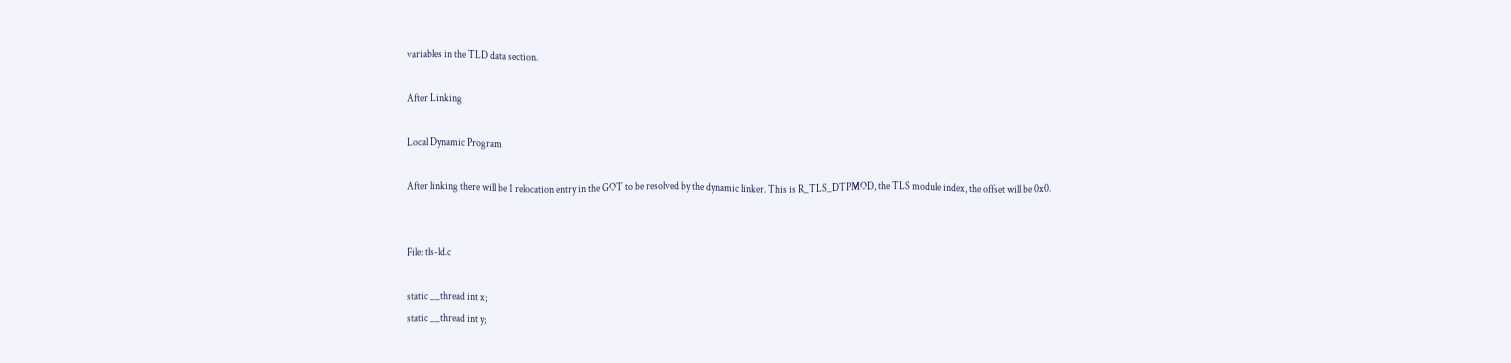variables in the TLD data section.

After Linking

Local Dynamic Program

After linking there will be 1 relocation entry in the GOT to be resolved by the dynamic linker. This is R_TLS_DTPMOD, the TLS module index, the offset will be 0x0.


File: tls-ld.c

static __thread int x;
static __thread int y;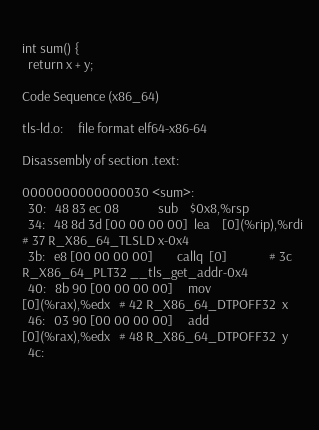int sum() {
  return x + y;

Code Sequence (x86_64)

tls-ld.o:     file format elf64-x86-64

Disassembly of section .text:

0000000000000030 <sum>:
  30:   48 83 ec 08             sub    $0x8,%rsp
  34:   48 8d 3d [00 00 00 00]  lea    [0](%rip),%rdi   # 37 R_X86_64_TLSLD x-0x4
  3b:   e8 [00 00 00 00]        callq  [0]              # 3c R_X86_64_PLT32 __tls_get_addr-0x4
  40:   8b 90 [00 00 00 00]     mov    [0](%rax),%edx   # 42 R_X86_64_DTPOFF32  x
  46:   03 90 [00 00 00 00]     add    [0](%rax),%edx   # 48 R_X86_64_DTPOFF32  y
  4c: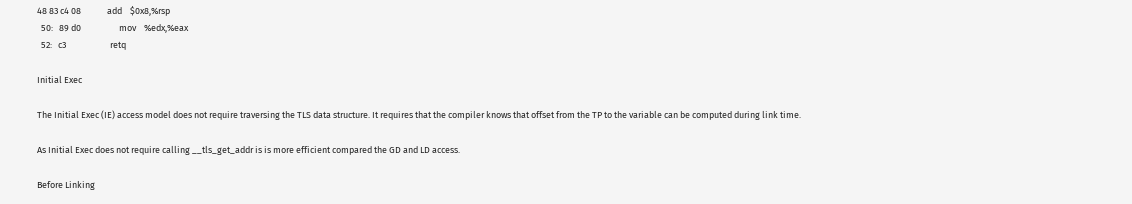48 83 c4 08             add    $0x8,%rsp
  50:   89 d0                   mov    %edx,%eax
  52:   c3                      retq

Initial Exec

The Initial Exec (IE) access model does not require traversing the TLS data structure. It requires that the compiler knows that offset from the TP to the variable can be computed during link time.

As Initial Exec does not require calling __tls_get_addr is is more efficient compared the GD and LD access.

Before Linking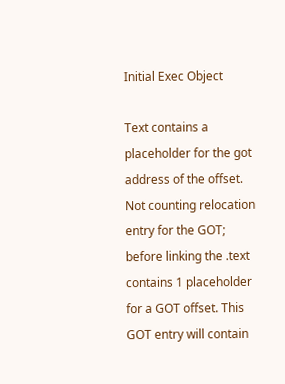Initial Exec Object

Text contains a placeholder for the got address of the offset. Not counting relocation entry for the GOT; before linking the .text contains 1 placeholder for a GOT offset. This GOT entry will contain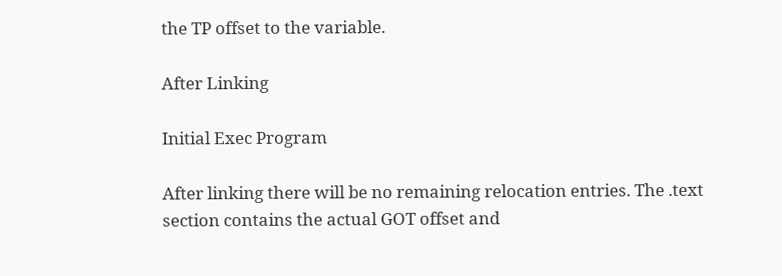the TP offset to the variable.

After Linking

Initial Exec Program

After linking there will be no remaining relocation entries. The .text section contains the actual GOT offset and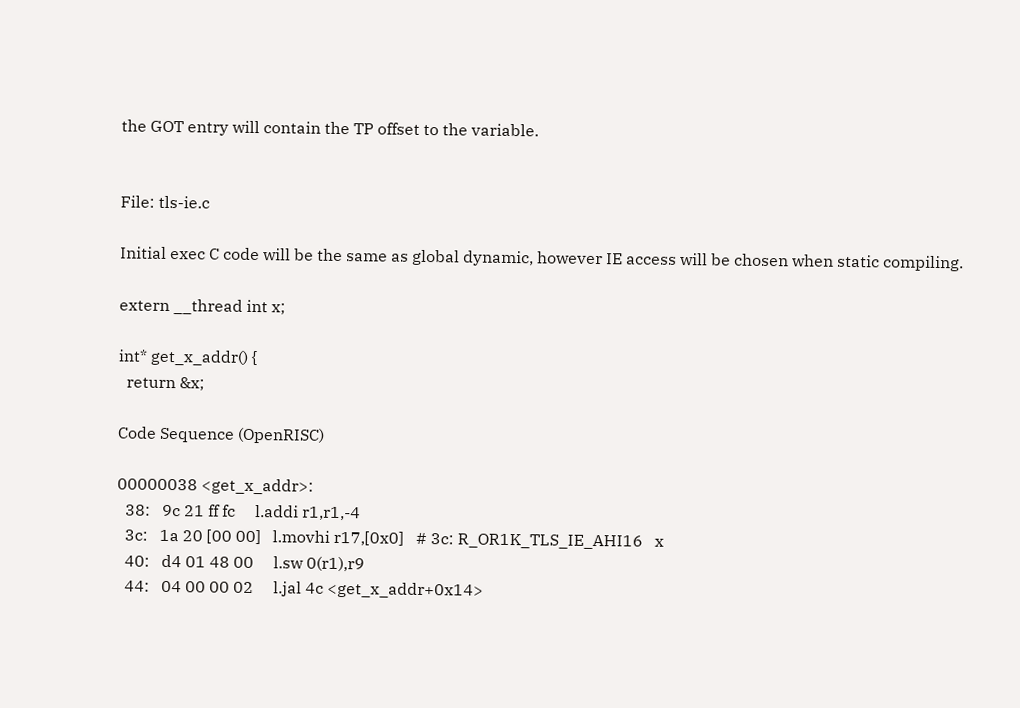the GOT entry will contain the TP offset to the variable.


File: tls-ie.c

Initial exec C code will be the same as global dynamic, however IE access will be chosen when static compiling.

extern __thread int x;

int* get_x_addr() {
  return &x;

Code Sequence (OpenRISC)

00000038 <get_x_addr>:
  38:   9c 21 ff fc     l.addi r1,r1,-4
  3c:   1a 20 [00 00]   l.movhi r17,[0x0]   # 3c: R_OR1K_TLS_IE_AHI16   x
  40:   d4 01 48 00     l.sw 0(r1),r9
  44:   04 00 00 02     l.jal 4c <get_x_addr+0x14>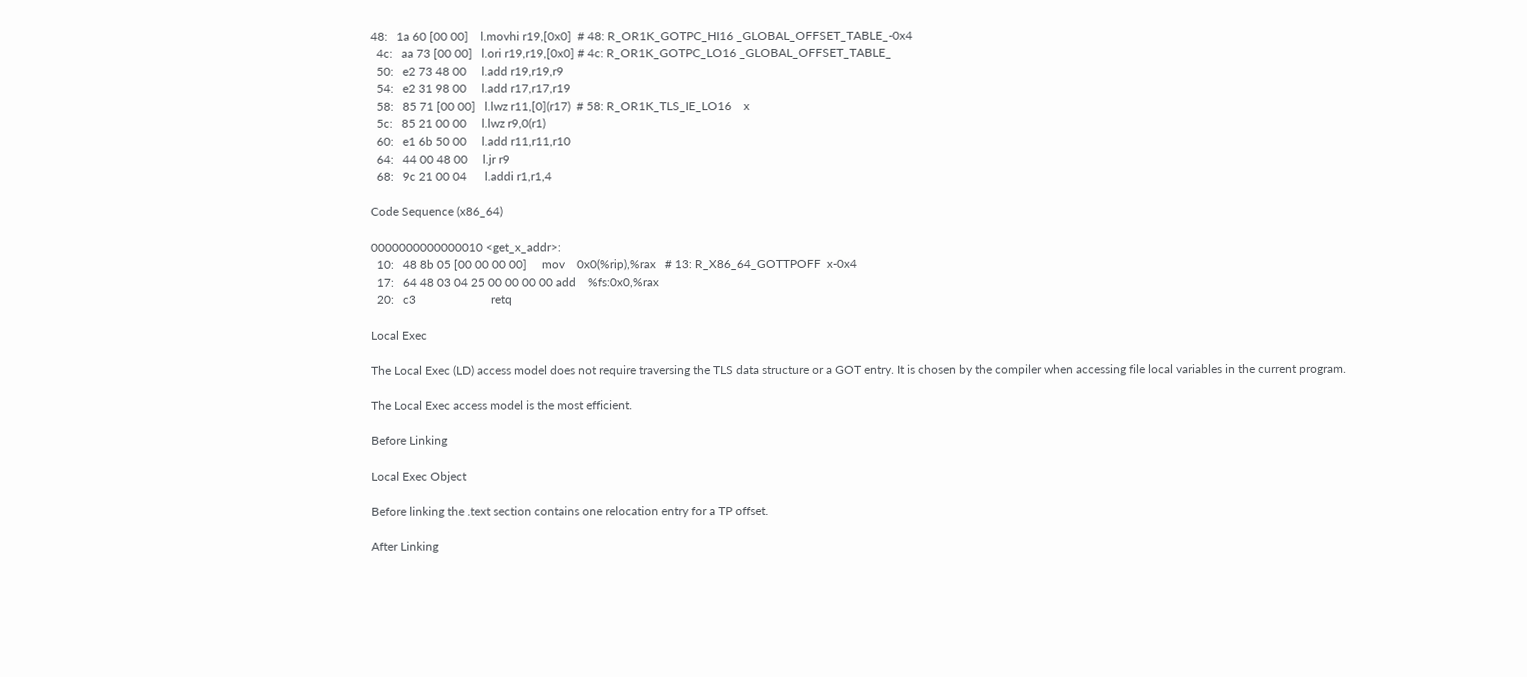48:   1a 60 [00 00]    l.movhi r19,[0x0]  # 48: R_OR1K_GOTPC_HI16 _GLOBAL_OFFSET_TABLE_-0x4
  4c:   aa 73 [00 00]   l.ori r19,r19,[0x0] # 4c: R_OR1K_GOTPC_LO16 _GLOBAL_OFFSET_TABLE_
  50:   e2 73 48 00     l.add r19,r19,r9
  54:   e2 31 98 00     l.add r17,r17,r19
  58:   85 71 [00 00]   l.lwz r11,[0](r17)  # 58: R_OR1K_TLS_IE_LO16    x
  5c:   85 21 00 00     l.lwz r9,0(r1)
  60:   e1 6b 50 00     l.add r11,r11,r10
  64:   44 00 48 00     l.jr r9
  68:   9c 21 00 04      l.addi r1,r1,4

Code Sequence (x86_64)

0000000000000010 <get_x_addr>:
  10:   48 8b 05 [00 00 00 00]     mov    0x0(%rip),%rax   # 13: R_X86_64_GOTTPOFF  x-0x4
  17:   64 48 03 04 25 00 00 00 00 add    %fs:0x0,%rax
  20:   c3                         retq

Local Exec

The Local Exec (LD) access model does not require traversing the TLS data structure or a GOT entry. It is chosen by the compiler when accessing file local variables in the current program.

The Local Exec access model is the most efficient.

Before Linking

Local Exec Object

Before linking the .text section contains one relocation entry for a TP offset.

After Linking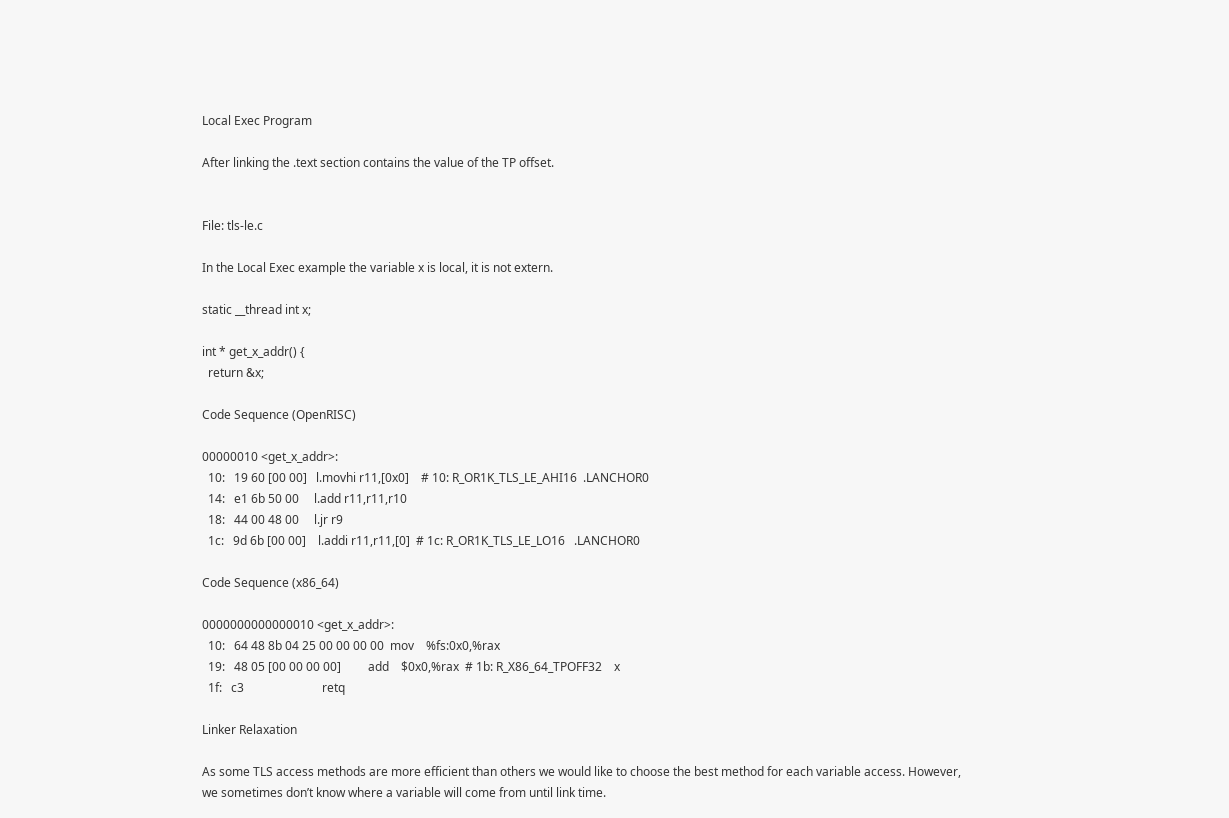Local Exec Program

After linking the .text section contains the value of the TP offset.


File: tls-le.c

In the Local Exec example the variable x is local, it is not extern.

static __thread int x;

int * get_x_addr() {
  return &x;

Code Sequence (OpenRISC)

00000010 <get_x_addr>:
  10:   19 60 [00 00]   l.movhi r11,[0x0]    # 10: R_OR1K_TLS_LE_AHI16  .LANCHOR0
  14:   e1 6b 50 00     l.add r11,r11,r10
  18:   44 00 48 00     l.jr r9
  1c:   9d 6b [00 00]    l.addi r11,r11,[0]  # 1c: R_OR1K_TLS_LE_LO16   .LANCHOR0

Code Sequence (x86_64)

0000000000000010 <get_x_addr>:
  10:   64 48 8b 04 25 00 00 00 00  mov    %fs:0x0,%rax
  19:   48 05 [00 00 00 00]         add    $0x0,%rax  # 1b: R_X86_64_TPOFF32    x
  1f:   c3                          retq

Linker Relaxation

As some TLS access methods are more efficient than others we would like to choose the best method for each variable access. However, we sometimes don’t know where a variable will come from until link time.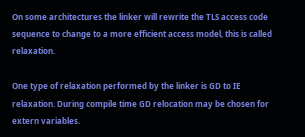On some architectures the linker will rewrite the TLS access code sequence to change to a more efficient access model, this is called relaxation.

One type of relaxation performed by the linker is GD to IE relaxation. During compile time GD relocation may be chosen for extern variables.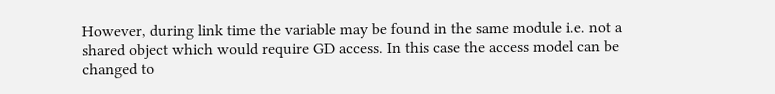However, during link time the variable may be found in the same module i.e. not a shared object which would require GD access. In this case the access model can be changed to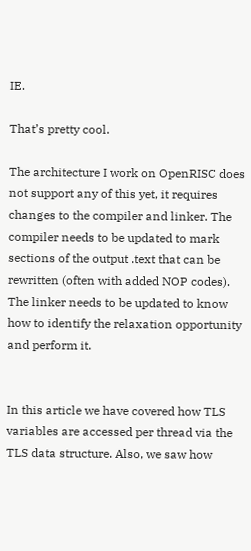IE.

That’s pretty cool.

The architecture I work on OpenRISC does not support any of this yet, it requires changes to the compiler and linker. The compiler needs to be updated to mark sections of the output .text that can be rewritten (often with added NOP codes). The linker needs to be updated to know how to identify the relaxation opportunity and perform it.


In this article we have covered how TLS variables are accessed per thread via the TLS data structure. Also, we saw how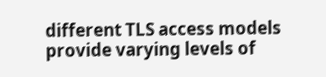different TLS access models provide varying levels of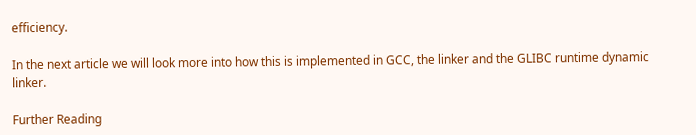efficiency.

In the next article we will look more into how this is implemented in GCC, the linker and the GLIBC runtime dynamic linker.

Further Reading